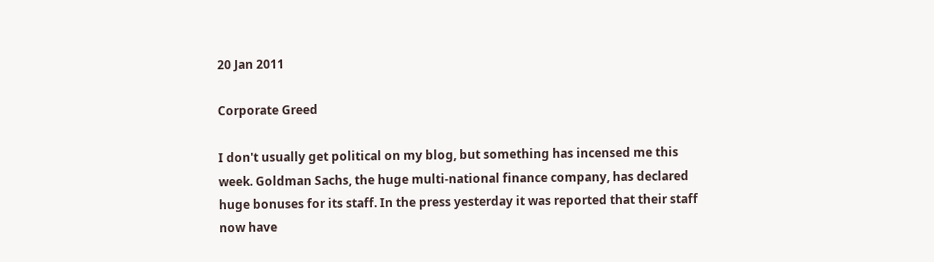20 Jan 2011

Corporate Greed

I don't usually get political on my blog, but something has incensed me this week. Goldman Sachs, the huge multi-national finance company, has declared huge bonuses for its staff. In the press yesterday it was reported that their staff now have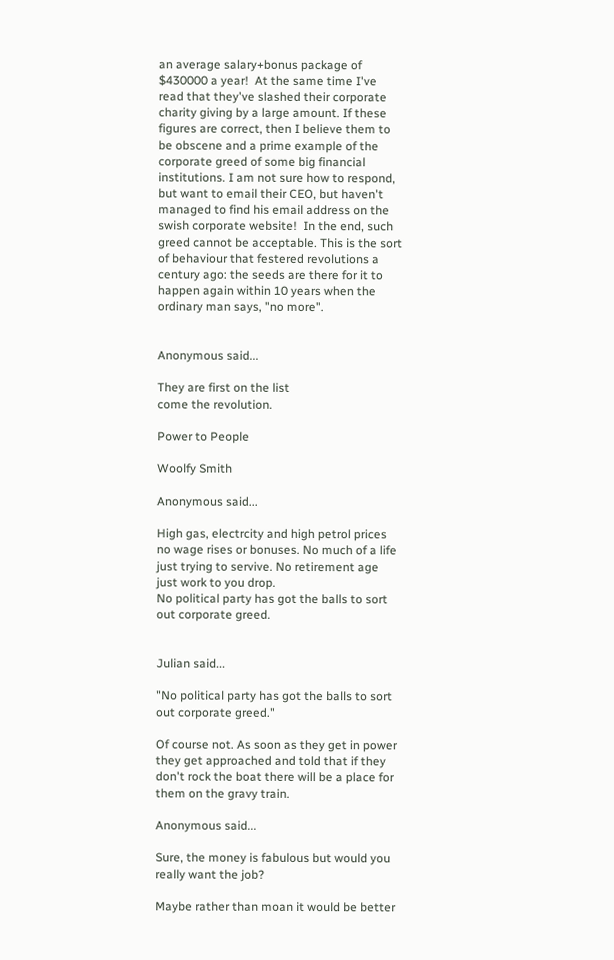an average salary+bonus package of $430000 a year!  At the same time I've read that they've slashed their corporate charity giving by a large amount. If these figures are correct, then I believe them to be obscene and a prime example of the corporate greed of some big financial institutions. I am not sure how to respond, but want to email their CEO, but haven't managed to find his email address on the swish corporate website!  In the end, such greed cannot be acceptable. This is the sort of behaviour that festered revolutions a century ago: the seeds are there for it to happen again within 10 years when the ordinary man says, "no more".


Anonymous said...

They are first on the list
come the revolution.

Power to People

Woolfy Smith

Anonymous said...

High gas, electrcity and high petrol prices no wage rises or bonuses. No much of a life just trying to servive. No retirement age just work to you drop.
No political party has got the balls to sort out corporate greed.


Julian said...

"No political party has got the balls to sort out corporate greed."

Of course not. As soon as they get in power they get approached and told that if they don't rock the boat there will be a place for them on the gravy train.

Anonymous said...

Sure, the money is fabulous but would you really want the job?

Maybe rather than moan it would be better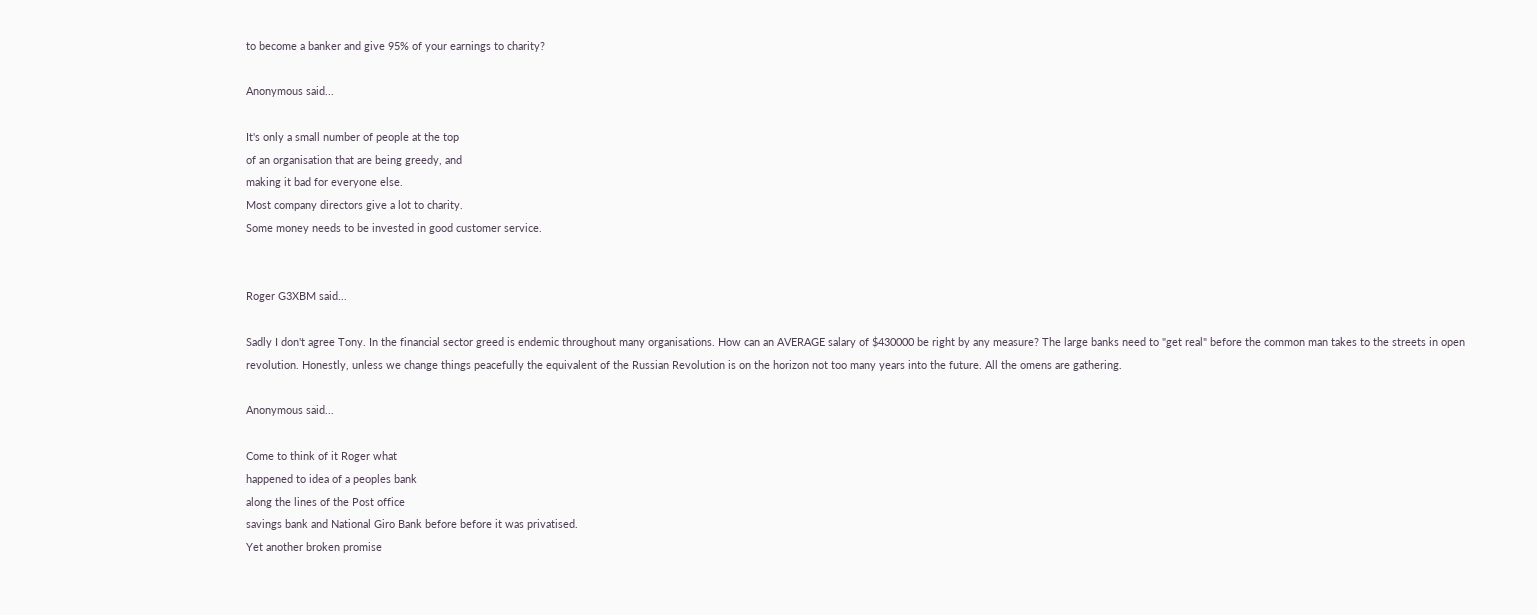to become a banker and give 95% of your earnings to charity?

Anonymous said...

It's only a small number of people at the top
of an organisation that are being greedy, and
making it bad for everyone else.
Most company directors give a lot to charity.
Some money needs to be invested in good customer service.


Roger G3XBM said...

Sadly I don't agree Tony. In the financial sector greed is endemic throughout many organisations. How can an AVERAGE salary of $430000 be right by any measure? The large banks need to "get real" before the common man takes to the streets in open revolution. Honestly, unless we change things peacefully the equivalent of the Russian Revolution is on the horizon not too many years into the future. All the omens are gathering.

Anonymous said...

Come to think of it Roger what
happened to idea of a peoples bank
along the lines of the Post office
savings bank and National Giro Bank before before it was privatised.
Yet another broken promise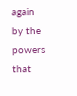again
by the powers that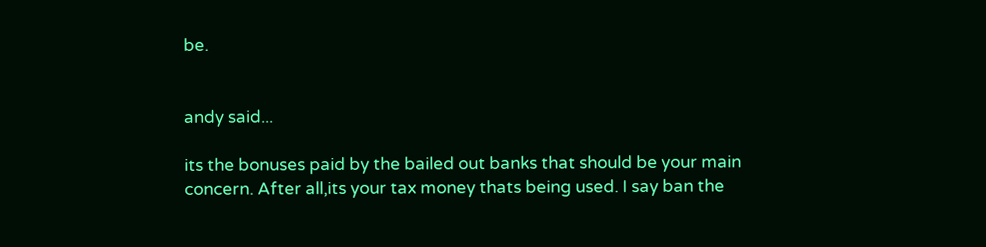be.


andy said...

its the bonuses paid by the bailed out banks that should be your main concern. After all,its your tax money thats being used. I say ban the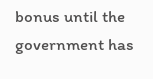bonus until the government has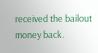received the bailout money back.